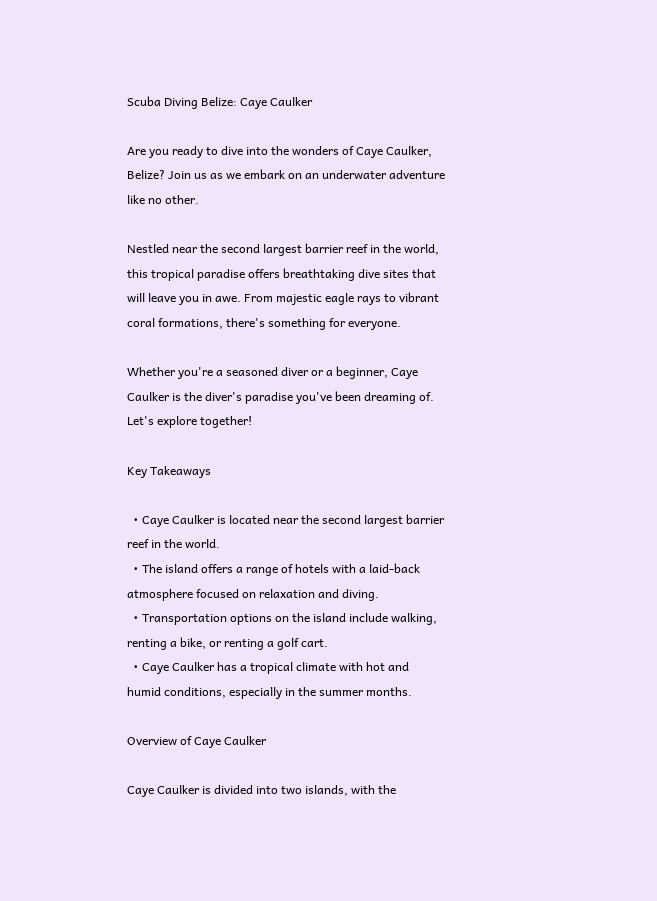Scuba Diving Belize: Caye Caulker

Are you ready to dive into the wonders of Caye Caulker, Belize? Join us as we embark on an underwater adventure like no other.

Nestled near the second largest barrier reef in the world, this tropical paradise offers breathtaking dive sites that will leave you in awe. From majestic eagle rays to vibrant coral formations, there's something for everyone.

Whether you're a seasoned diver or a beginner, Caye Caulker is the diver's paradise you've been dreaming of. Let's explore together!

Key Takeaways

  • Caye Caulker is located near the second largest barrier reef in the world.
  • The island offers a range of hotels with a laid-back atmosphere focused on relaxation and diving.
  • Transportation options on the island include walking, renting a bike, or renting a golf cart.
  • Caye Caulker has a tropical climate with hot and humid conditions, especially in the summer months.

Overview of Caye Caulker

Caye Caulker is divided into two islands, with the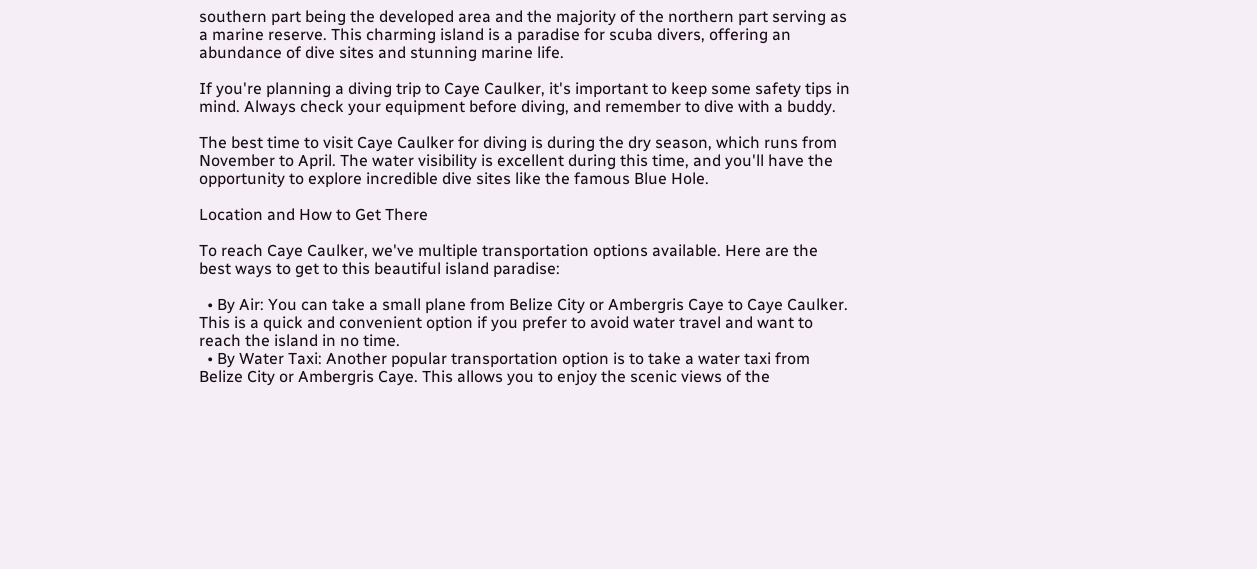southern part being the developed area and the majority of the northern part serving as a marine reserve. This charming island is a paradise for scuba divers, offering an abundance of dive sites and stunning marine life.

If you're planning a diving trip to Caye Caulker, it's important to keep some safety tips in mind. Always check your equipment before diving, and remember to dive with a buddy.

The best time to visit Caye Caulker for diving is during the dry season, which runs from November to April. The water visibility is excellent during this time, and you'll have the opportunity to explore incredible dive sites like the famous Blue Hole.

Location and How to Get There

To reach Caye Caulker, we've multiple transportation options available. Here are the best ways to get to this beautiful island paradise:

  • By Air: You can take a small plane from Belize City or Ambergris Caye to Caye Caulker. This is a quick and convenient option if you prefer to avoid water travel and want to reach the island in no time.
  • By Water Taxi: Another popular transportation option is to take a water taxi from Belize City or Ambergris Caye. This allows you to enjoy the scenic views of the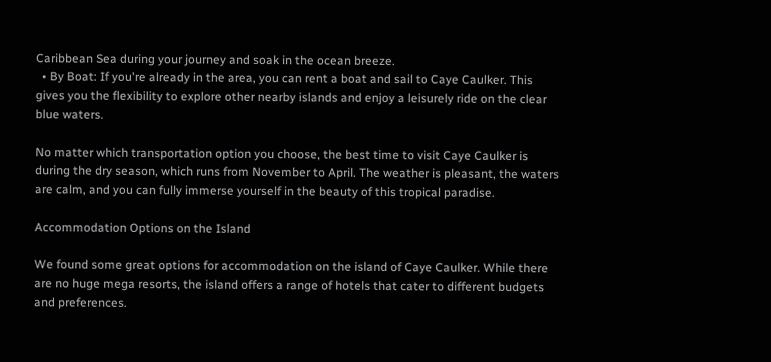Caribbean Sea during your journey and soak in the ocean breeze.
  • By Boat: If you're already in the area, you can rent a boat and sail to Caye Caulker. This gives you the flexibility to explore other nearby islands and enjoy a leisurely ride on the clear blue waters.

No matter which transportation option you choose, the best time to visit Caye Caulker is during the dry season, which runs from November to April. The weather is pleasant, the waters are calm, and you can fully immerse yourself in the beauty of this tropical paradise.

Accommodation Options on the Island

We found some great options for accommodation on the island of Caye Caulker. While there are no huge mega resorts, the island offers a range of hotels that cater to different budgets and preferences.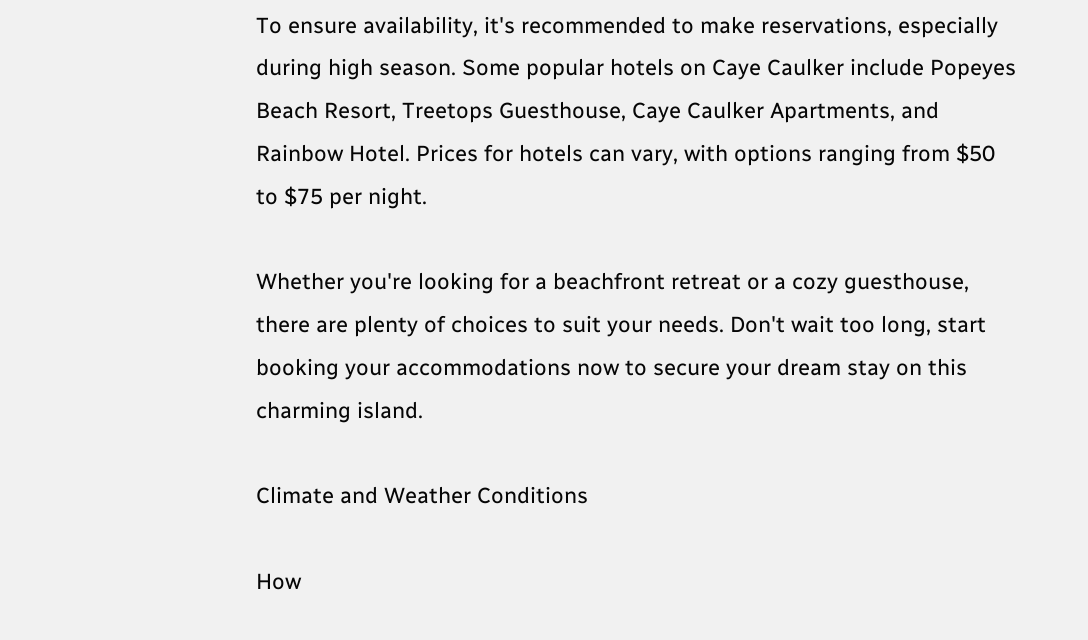To ensure availability, it's recommended to make reservations, especially during high season. Some popular hotels on Caye Caulker include Popeyes Beach Resort, Treetops Guesthouse, Caye Caulker Apartments, and Rainbow Hotel. Prices for hotels can vary, with options ranging from $50 to $75 per night.

Whether you're looking for a beachfront retreat or a cozy guesthouse, there are plenty of choices to suit your needs. Don't wait too long, start booking your accommodations now to secure your dream stay on this charming island.

Climate and Weather Conditions

How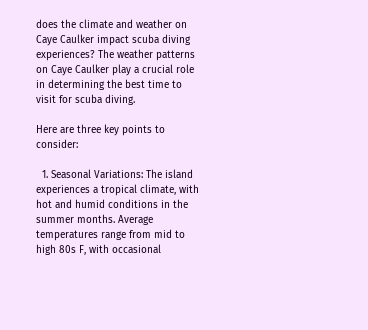does the climate and weather on Caye Caulker impact scuba diving experiences? The weather patterns on Caye Caulker play a crucial role in determining the best time to visit for scuba diving.

Here are three key points to consider:

  1. Seasonal Variations: The island experiences a tropical climate, with hot and humid conditions in the summer months. Average temperatures range from mid to high 80s F, with occasional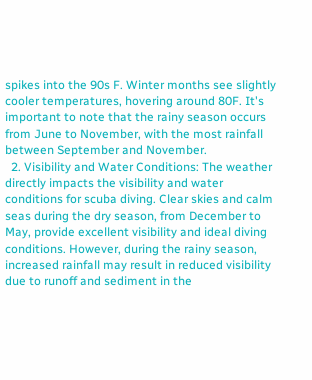spikes into the 90s F. Winter months see slightly cooler temperatures, hovering around 80F. It's important to note that the rainy season occurs from June to November, with the most rainfall between September and November.
  2. Visibility and Water Conditions: The weather directly impacts the visibility and water conditions for scuba diving. Clear skies and calm seas during the dry season, from December to May, provide excellent visibility and ideal diving conditions. However, during the rainy season, increased rainfall may result in reduced visibility due to runoff and sediment in the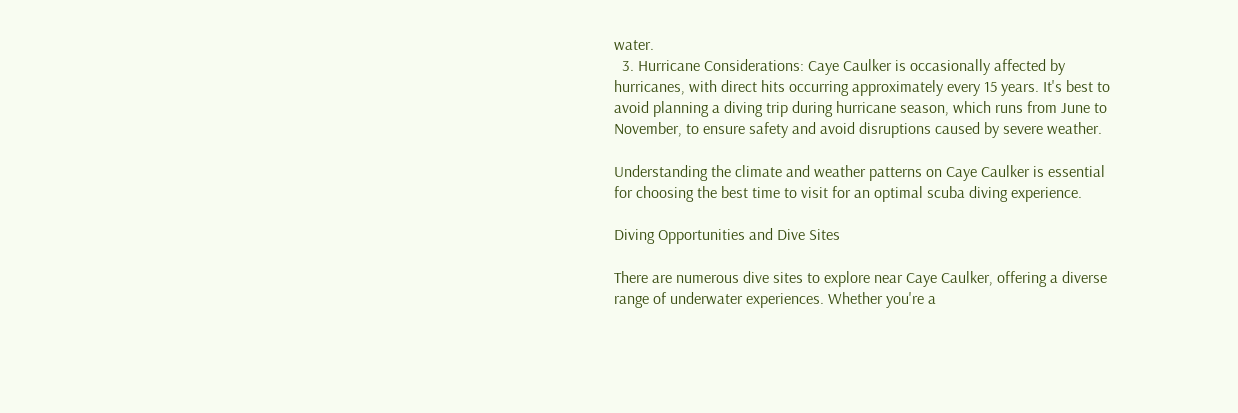water.
  3. Hurricane Considerations: Caye Caulker is occasionally affected by hurricanes, with direct hits occurring approximately every 15 years. It's best to avoid planning a diving trip during hurricane season, which runs from June to November, to ensure safety and avoid disruptions caused by severe weather.

Understanding the climate and weather patterns on Caye Caulker is essential for choosing the best time to visit for an optimal scuba diving experience.

Diving Opportunities and Dive Sites

There are numerous dive sites to explore near Caye Caulker, offering a diverse range of underwater experiences. Whether you're a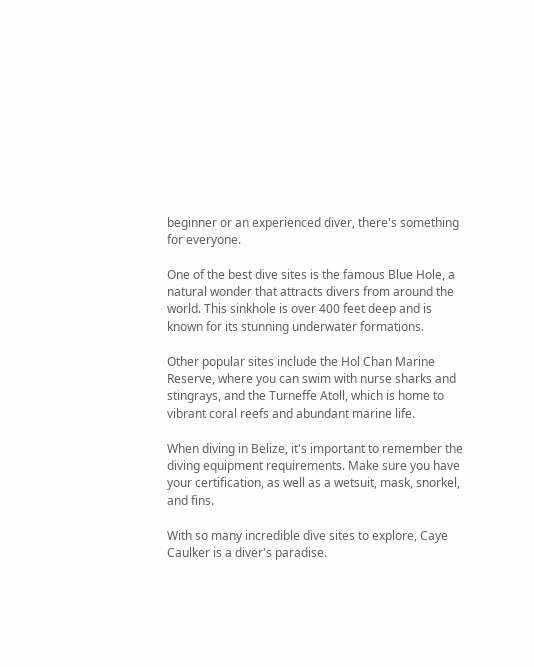beginner or an experienced diver, there's something for everyone.

One of the best dive sites is the famous Blue Hole, a natural wonder that attracts divers from around the world. This sinkhole is over 400 feet deep and is known for its stunning underwater formations.

Other popular sites include the Hol Chan Marine Reserve, where you can swim with nurse sharks and stingrays, and the Turneffe Atoll, which is home to vibrant coral reefs and abundant marine life.

When diving in Belize, it's important to remember the diving equipment requirements. Make sure you have your certification, as well as a wetsuit, mask, snorkel, and fins.

With so many incredible dive sites to explore, Caye Caulker is a diver's paradise.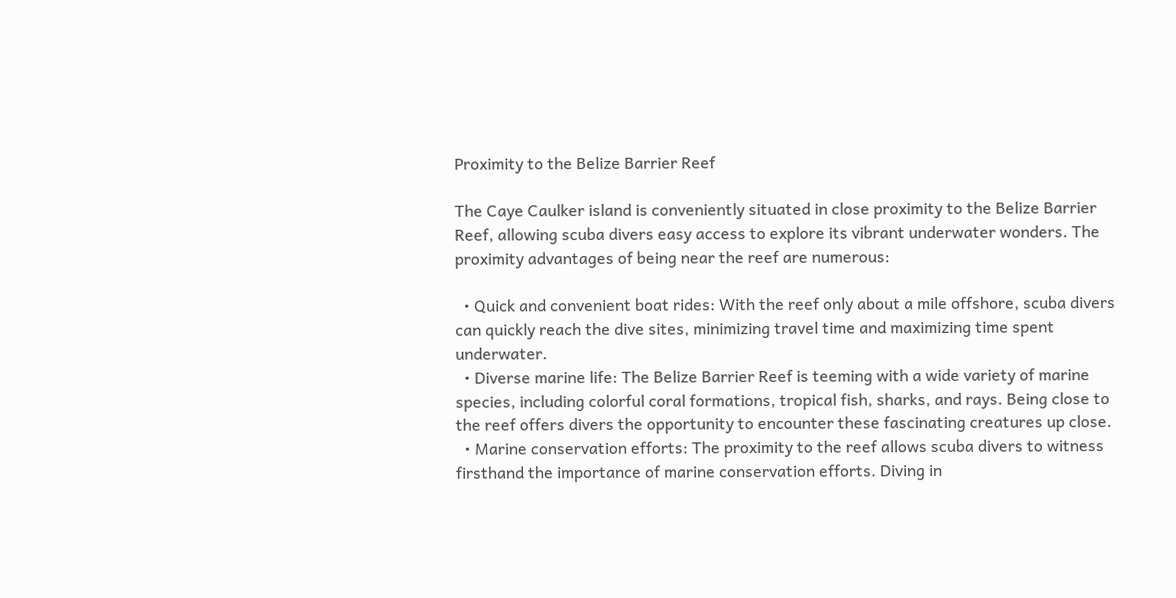Proximity to the Belize Barrier Reef

The Caye Caulker island is conveniently situated in close proximity to the Belize Barrier Reef, allowing scuba divers easy access to explore its vibrant underwater wonders. The proximity advantages of being near the reef are numerous:

  • Quick and convenient boat rides: With the reef only about a mile offshore, scuba divers can quickly reach the dive sites, minimizing travel time and maximizing time spent underwater.
  • Diverse marine life: The Belize Barrier Reef is teeming with a wide variety of marine species, including colorful coral formations, tropical fish, sharks, and rays. Being close to the reef offers divers the opportunity to encounter these fascinating creatures up close.
  • Marine conservation efforts: The proximity to the reef allows scuba divers to witness firsthand the importance of marine conservation efforts. Diving in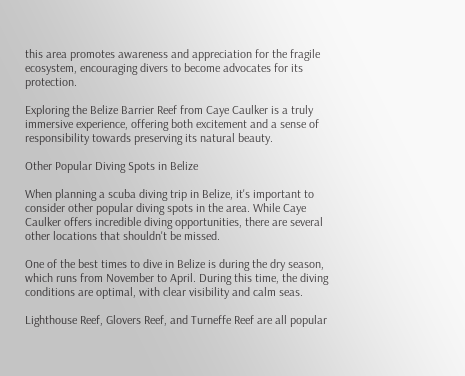this area promotes awareness and appreciation for the fragile ecosystem, encouraging divers to become advocates for its protection.

Exploring the Belize Barrier Reef from Caye Caulker is a truly immersive experience, offering both excitement and a sense of responsibility towards preserving its natural beauty.

Other Popular Diving Spots in Belize

When planning a scuba diving trip in Belize, it's important to consider other popular diving spots in the area. While Caye Caulker offers incredible diving opportunities, there are several other locations that shouldn't be missed.

One of the best times to dive in Belize is during the dry season, which runs from November to April. During this time, the diving conditions are optimal, with clear visibility and calm seas.

Lighthouse Reef, Glovers Reef, and Turneffe Reef are all popular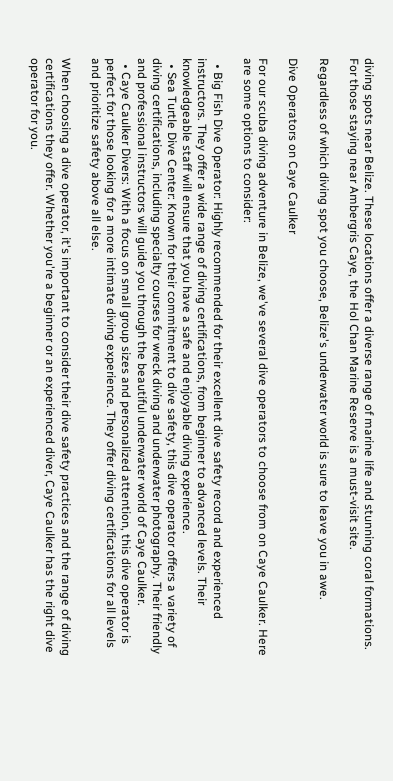diving spots near Belize. These locations offer a diverse range of marine life and stunning coral formations. For those staying near Ambergris Caye, the Hol Chan Marine Reserve is a must-visit site.

Regardless of which diving spot you choose, Belize's underwater world is sure to leave you in awe.

Dive Operators on Caye Caulker

For our scuba diving adventure in Belize, we've several dive operators to choose from on Caye Caulker. Here are some options to consider:

  • Big Fish Dive Operator: Highly recommended for their excellent dive safety record and experienced instructors. They offer a wide range of diving certifications, from beginner to advanced levels. Their knowledgeable staff will ensure that you have a safe and enjoyable diving experience.
  • Sea Turtle Dive Center: Known for their commitment to dive safety, this dive operator offers a variety of diving certifications, including specialty courses for wreck diving and underwater photography. Their friendly and professional instructors will guide you through the beautiful underwater world of Caye Caulker.
  • Caye Caulker Divers: With a focus on small group sizes and personalized attention, this dive operator is perfect for those looking for a more intimate diving experience. They offer diving certifications for all levels and prioritize safety above all else.

When choosing a dive operator, it's important to consider their dive safety practices and the range of diving certifications they offer. Whether you're a beginner or an experienced diver, Caye Caulker has the right dive operator for you.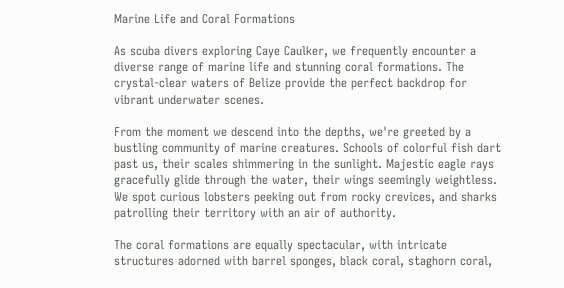Marine Life and Coral Formations

As scuba divers exploring Caye Caulker, we frequently encounter a diverse range of marine life and stunning coral formations. The crystal-clear waters of Belize provide the perfect backdrop for vibrant underwater scenes.

From the moment we descend into the depths, we're greeted by a bustling community of marine creatures. Schools of colorful fish dart past us, their scales shimmering in the sunlight. Majestic eagle rays gracefully glide through the water, their wings seemingly weightless. We spot curious lobsters peeking out from rocky crevices, and sharks patrolling their territory with an air of authority.

The coral formations are equally spectacular, with intricate structures adorned with barrel sponges, black coral, staghorn coral,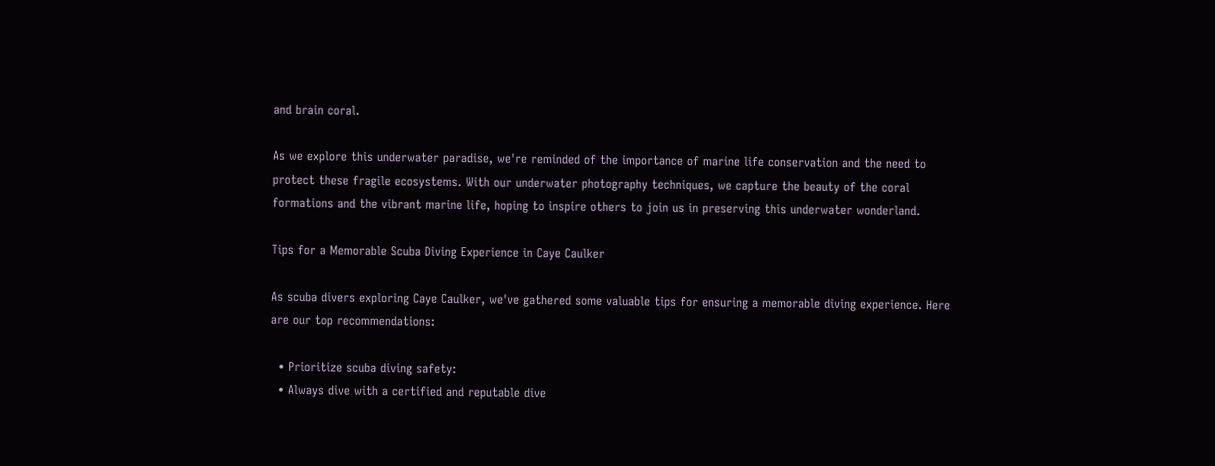and brain coral.

As we explore this underwater paradise, we're reminded of the importance of marine life conservation and the need to protect these fragile ecosystems. With our underwater photography techniques, we capture the beauty of the coral formations and the vibrant marine life, hoping to inspire others to join us in preserving this underwater wonderland.

Tips for a Memorable Scuba Diving Experience in Caye Caulker

As scuba divers exploring Caye Caulker, we've gathered some valuable tips for ensuring a memorable diving experience. Here are our top recommendations:

  • Prioritize scuba diving safety:
  • Always dive with a certified and reputable dive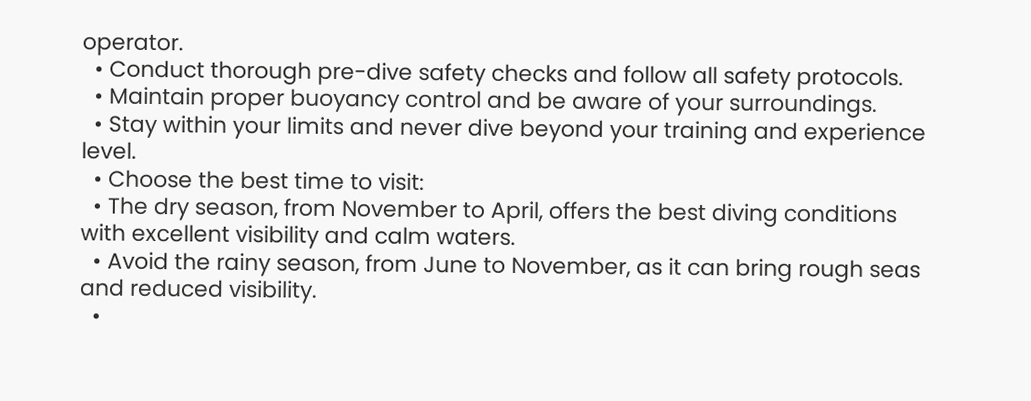operator.
  • Conduct thorough pre-dive safety checks and follow all safety protocols.
  • Maintain proper buoyancy control and be aware of your surroundings.
  • Stay within your limits and never dive beyond your training and experience level.
  • Choose the best time to visit:
  • The dry season, from November to April, offers the best diving conditions with excellent visibility and calm waters.
  • Avoid the rainy season, from June to November, as it can bring rough seas and reduced visibility.
  •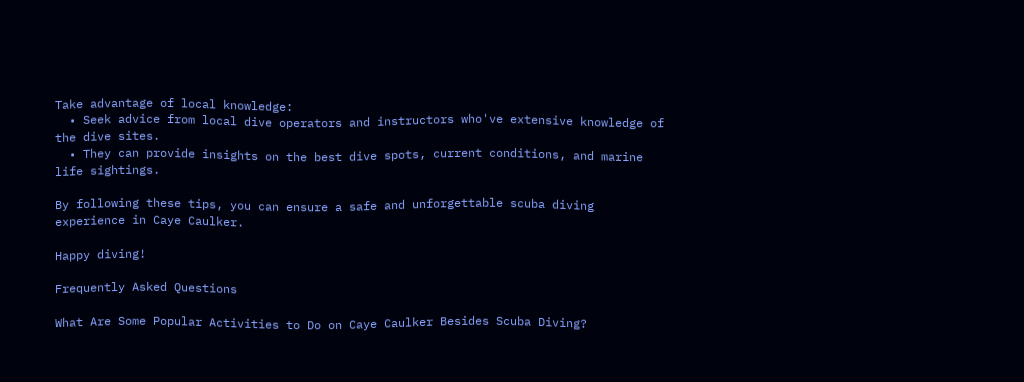Take advantage of local knowledge:
  • Seek advice from local dive operators and instructors who've extensive knowledge of the dive sites.
  • They can provide insights on the best dive spots, current conditions, and marine life sightings.

By following these tips, you can ensure a safe and unforgettable scuba diving experience in Caye Caulker.

Happy diving!

Frequently Asked Questions

What Are Some Popular Activities to Do on Caye Caulker Besides Scuba Diving?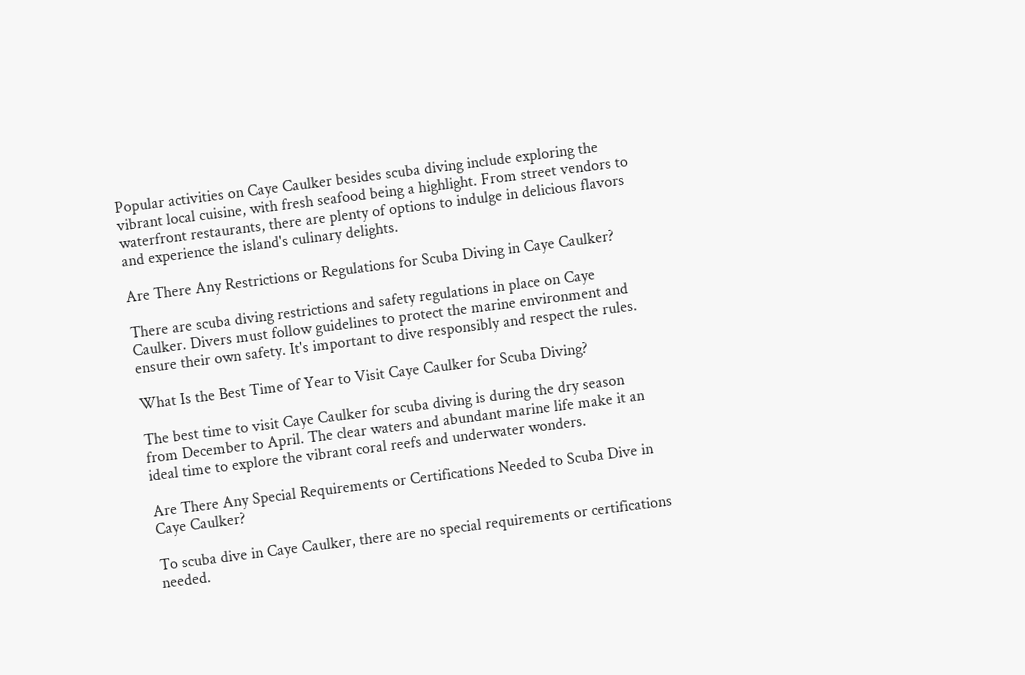Popular activities on Caye Caulker besides scuba diving include exploring the vibrant local cuisine, with fresh seafood being a highlight. From street vendors to waterfront restaurants, there are plenty of options to indulge in delicious flavors and experience the island's culinary delights.

Are There Any Restrictions or Regulations for Scuba Diving in Caye Caulker?

There are scuba diving restrictions and safety regulations in place on Caye Caulker. Divers must follow guidelines to protect the marine environment and ensure their own safety. It's important to dive responsibly and respect the rules.

What Is the Best Time of Year to Visit Caye Caulker for Scuba Diving?

The best time to visit Caye Caulker for scuba diving is during the dry season from December to April. The clear waters and abundant marine life make it an ideal time to explore the vibrant coral reefs and underwater wonders.

Are There Any Special Requirements or Certifications Needed to Scuba Dive in Caye Caulker?

To scuba dive in Caye Caulker, there are no special requirements or certifications needed.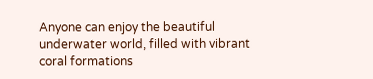Anyone can enjoy the beautiful underwater world, filled with vibrant coral formations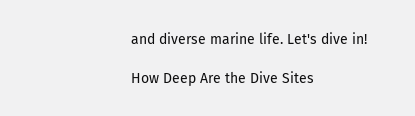and diverse marine life. Let's dive in!

How Deep Are the Dive Sites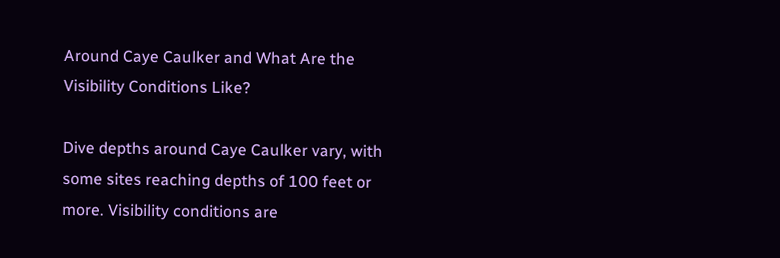Around Caye Caulker and What Are the Visibility Conditions Like?

Dive depths around Caye Caulker vary, with some sites reaching depths of 100 feet or more. Visibility conditions are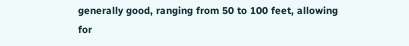generally good, ranging from 50 to 100 feet, allowing for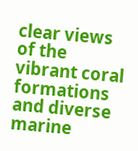clear views of the vibrant coral formations and diverse marine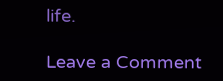life.

Leave a Comment